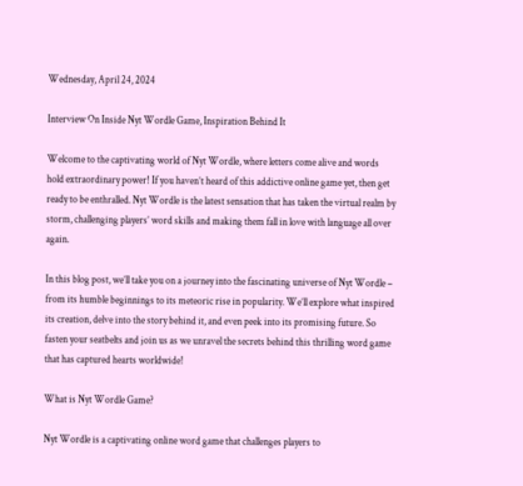Wednesday, April 24, 2024

Interview On Inside Nyt Wordle Game, Inspiration Behind It

Welcome to the captivating world of Nyt Wordle, where letters come alive and words hold extraordinary power! If you haven’t heard of this addictive online game yet, then get ready to be enthralled. Nyt Wordle is the latest sensation that has taken the virtual realm by storm, challenging players’ word skills and making them fall in love with language all over again.

In this blog post, we’ll take you on a journey into the fascinating universe of Nyt Wordle – from its humble beginnings to its meteoric rise in popularity. We’ll explore what inspired its creation, delve into the story behind it, and even peek into its promising future. So fasten your seatbelts and join us as we unravel the secrets behind this thrilling word game that has captured hearts worldwide!

What is Nyt Wordle Game?

Nyt Wordle is a captivating online word game that challenges players to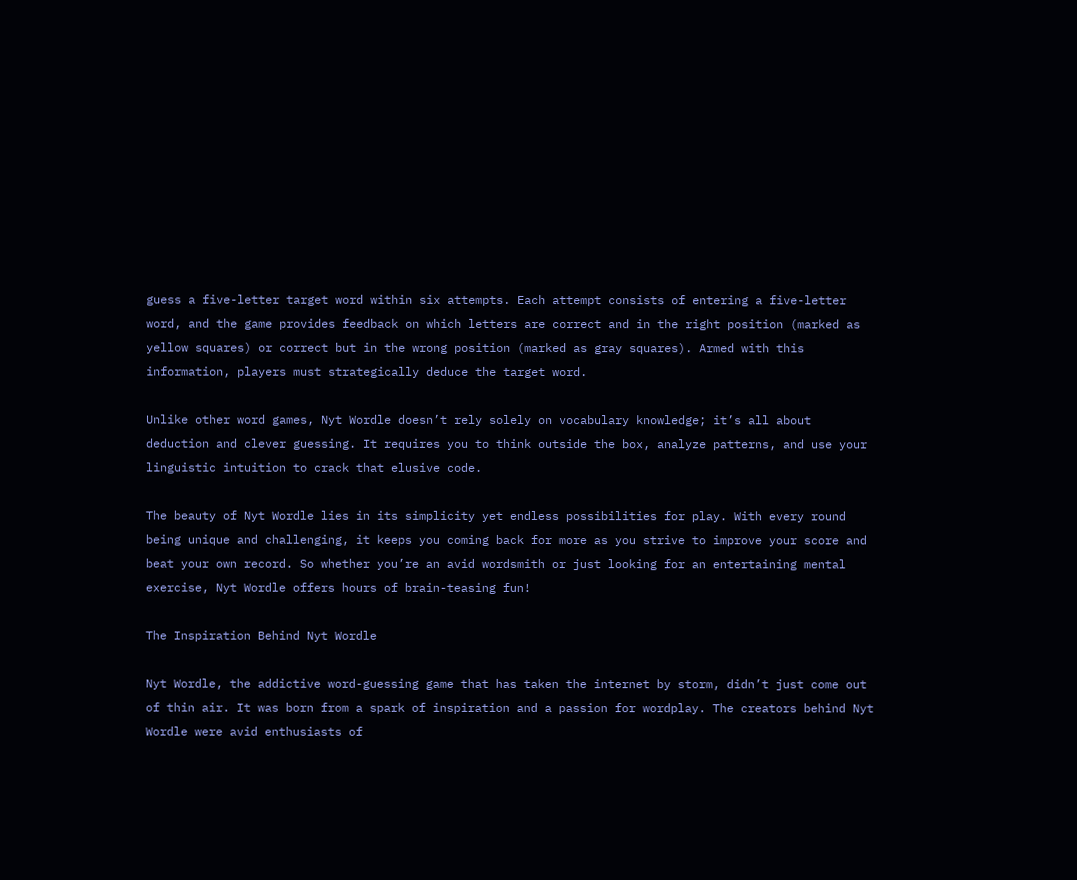guess a five-letter target word within six attempts. Each attempt consists of entering a five-letter word, and the game provides feedback on which letters are correct and in the right position (marked as yellow squares) or correct but in the wrong position (marked as gray squares). Armed with this information, players must strategically deduce the target word.

Unlike other word games, Nyt Wordle doesn’t rely solely on vocabulary knowledge; it’s all about deduction and clever guessing. It requires you to think outside the box, analyze patterns, and use your linguistic intuition to crack that elusive code.

The beauty of Nyt Wordle lies in its simplicity yet endless possibilities for play. With every round being unique and challenging, it keeps you coming back for more as you strive to improve your score and beat your own record. So whether you’re an avid wordsmith or just looking for an entertaining mental exercise, Nyt Wordle offers hours of brain-teasing fun!

The Inspiration Behind Nyt Wordle

Nyt Wordle, the addictive word-guessing game that has taken the internet by storm, didn’t just come out of thin air. It was born from a spark of inspiration and a passion for wordplay. The creators behind Nyt Wordle were avid enthusiasts of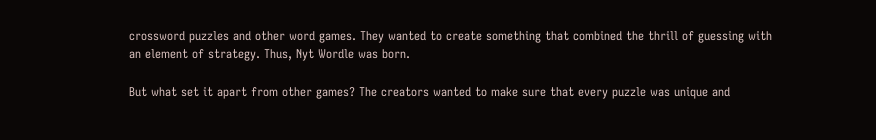crossword puzzles and other word games. They wanted to create something that combined the thrill of guessing with an element of strategy. Thus, Nyt Wordle was born.

But what set it apart from other games? The creators wanted to make sure that every puzzle was unique and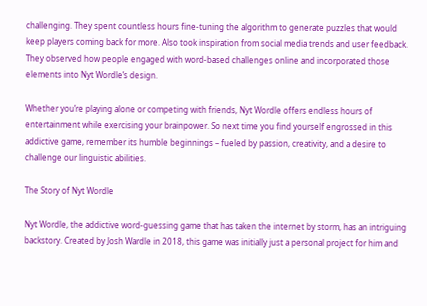challenging. They spent countless hours fine-tuning the algorithm to generate puzzles that would keep players coming back for more. Also took inspiration from social media trends and user feedback. They observed how people engaged with word-based challenges online and incorporated those elements into Nyt Wordle’s design.

Whether you’re playing alone or competing with friends, Nyt Wordle offers endless hours of entertainment while exercising your brainpower. So next time you find yourself engrossed in this addictive game, remember its humble beginnings – fueled by passion, creativity, and a desire to challenge our linguistic abilities.

The Story of Nyt Wordle

Nyt Wordle, the addictive word-guessing game that has taken the internet by storm, has an intriguing backstory. Created by Josh Wardle in 2018, this game was initially just a personal project for him and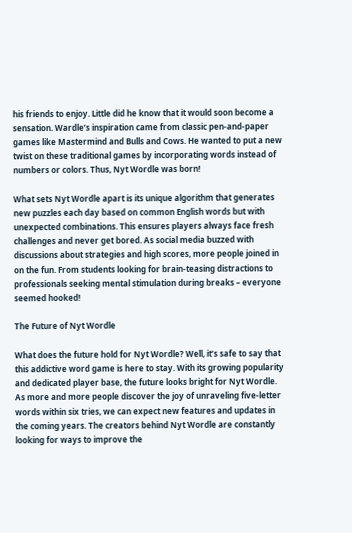his friends to enjoy. Little did he know that it would soon become a sensation. Wardle’s inspiration came from classic pen-and-paper games like Mastermind and Bulls and Cows. He wanted to put a new twist on these traditional games by incorporating words instead of numbers or colors. Thus, Nyt Wordle was born!

What sets Nyt Wordle apart is its unique algorithm that generates new puzzles each day based on common English words but with unexpected combinations. This ensures players always face fresh challenges and never get bored. As social media buzzed with discussions about strategies and high scores, more people joined in on the fun. From students looking for brain-teasing distractions to professionals seeking mental stimulation during breaks – everyone seemed hooked!

The Future of Nyt Wordle

What does the future hold for Nyt Wordle? Well, it’s safe to say that this addictive word game is here to stay. With its growing popularity and dedicated player base, the future looks bright for Nyt Wordle. As more and more people discover the joy of unraveling five-letter words within six tries, we can expect new features and updates in the coming years. The creators behind Nyt Wordle are constantly looking for ways to improve the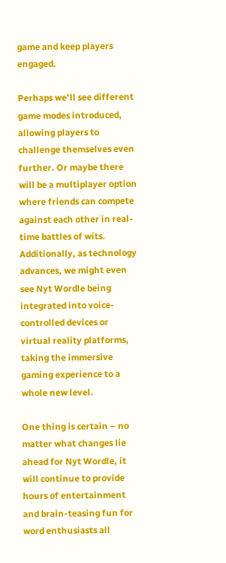game and keep players engaged.

Perhaps we’ll see different game modes introduced, allowing players to challenge themselves even further. Or maybe there will be a multiplayer option where friends can compete against each other in real-time battles of wits. Additionally, as technology advances, we might even see Nyt Wordle being integrated into voice-controlled devices or virtual reality platforms, taking the immersive gaming experience to a whole new level.

One thing is certain – no matter what changes lie ahead for Nyt Wordle, it will continue to provide hours of entertainment and brain-teasing fun for word enthusiasts all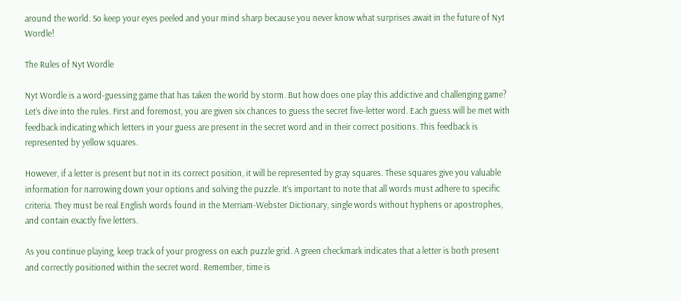around the world. So keep your eyes peeled and your mind sharp because you never know what surprises await in the future of Nyt Wordle!

The Rules of Nyt Wordle

Nyt Wordle is a word-guessing game that has taken the world by storm. But how does one play this addictive and challenging game? Let’s dive into the rules. First and foremost, you are given six chances to guess the secret five-letter word. Each guess will be met with feedback indicating which letters in your guess are present in the secret word and in their correct positions. This feedback is represented by yellow squares.

However, if a letter is present but not in its correct position, it will be represented by gray squares. These squares give you valuable information for narrowing down your options and solving the puzzle. It’s important to note that all words must adhere to specific criteria. They must be real English words found in the Merriam-Webster Dictionary, single words without hyphens or apostrophes, and contain exactly five letters.

As you continue playing, keep track of your progress on each puzzle grid. A green checkmark indicates that a letter is both present and correctly positioned within the secret word. Remember, time is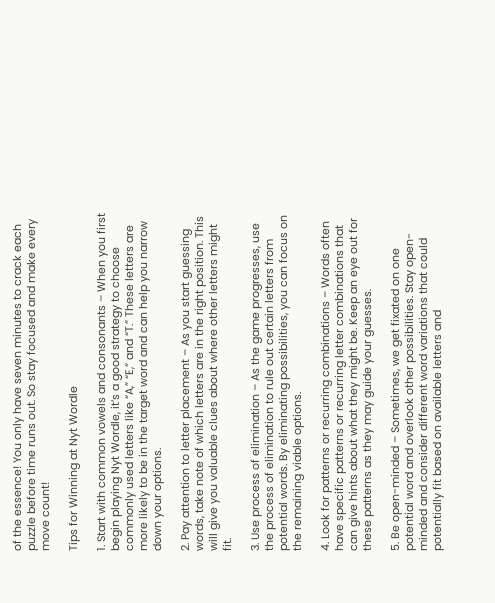of the essence! You only have seven minutes to crack each puzzle before time runs out. So stay focused and make every move count!

Tips for Winning at Nyt Wordle

1. Start with common vowels and consonants – When you first begin playing Nyt Wordle, it’s a good strategy to choose commonly used letters like “A,” “E,” and “T.” These letters are more likely to be in the target word and can help you narrow down your options.

2. Pay attention to letter placement – As you start guessing words, take note of which letters are in the right position. This will give you valuable clues about where other letters might fit.

3. Use process of elimination – As the game progresses, use the process of elimination to rule out certain letters from potential words. By eliminating possibilities, you can focus on the remaining viable options.

4. Look for patterns or recurring combinations – Words often have specific patterns or recurring letter combinations that can give hints about what they might be. Keep an eye out for these patterns as they may guide your guesses.

5. Be open-minded – Sometimes, we get fixated on one potential word and overlook other possibilities. Stay open-minded and consider different word variations that could potentially fit based on available letters and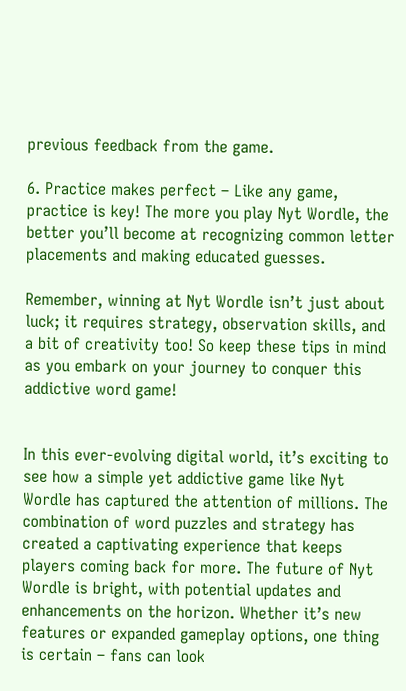previous feedback from the game.

6. Practice makes perfect – Like any game, practice is key! The more you play Nyt Wordle, the better you’ll become at recognizing common letter placements and making educated guesses.

Remember, winning at Nyt Wordle isn’t just about luck; it requires strategy, observation skills, and a bit of creativity too! So keep these tips in mind as you embark on your journey to conquer this addictive word game!


In this ever-evolving digital world, it’s exciting to see how a simple yet addictive game like Nyt Wordle has captured the attention of millions. The combination of word puzzles and strategy has created a captivating experience that keeps players coming back for more. The future of Nyt Wordle is bright, with potential updates and enhancements on the horizon. Whether it’s new features or expanded gameplay options, one thing is certain – fans can look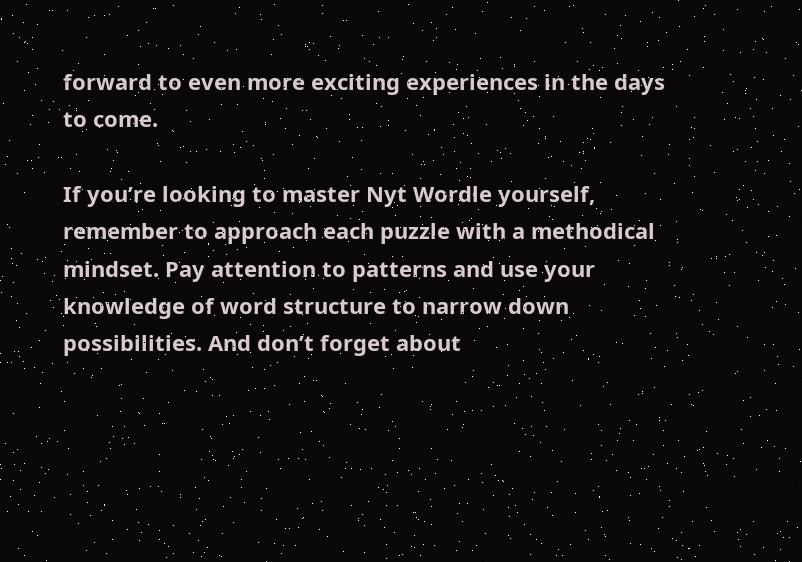forward to even more exciting experiences in the days to come.

If you’re looking to master Nyt Wordle yourself, remember to approach each puzzle with a methodical mindset. Pay attention to patterns and use your knowledge of word structure to narrow down possibilities. And don’t forget about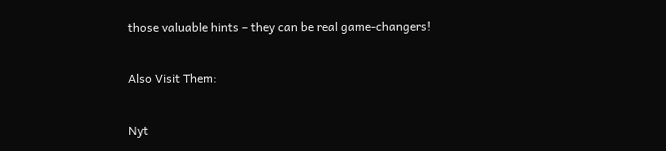those valuable hints – they can be real game-changers!

Also Visit Them:

Nyt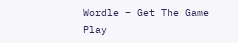Wordle – Get The Game Play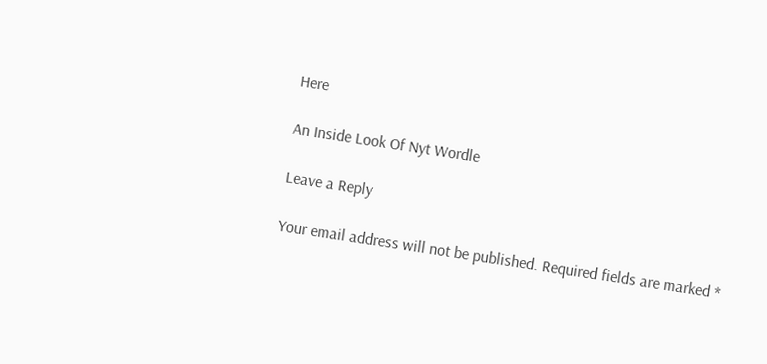Here

An Inside Look Of Nyt Wordle

Leave a Reply

Your email address will not be published. Required fields are marked *